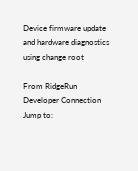Device firmware update and hardware diagnostics using change root

From RidgeRun Developer Connection
Jump to: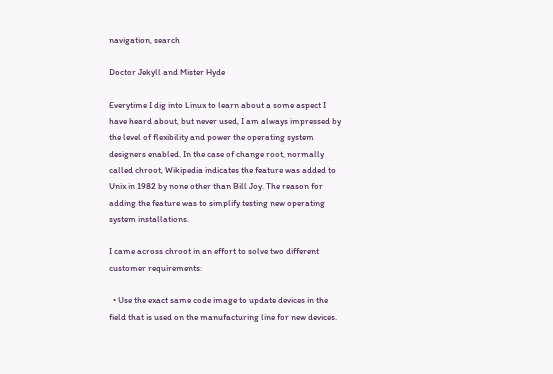navigation, search

Doctor Jekyll and Mister Hyde

Everytime I dig into Linux to learn about a some aspect I have heard about, but never used, I am always impressed by the level of flexibility and power the operating system designers enabled. In the case of change root, normally called chroot, Wikipedia indicates the feature was added to Unix in 1982 by none other than Bill Joy. The reason for adding the feature was to simplify testing new operating system installations.

I came across chroot in an effort to solve two different customer requirements:

  • Use the exact same code image to update devices in the field that is used on the manufacturing line for new devices.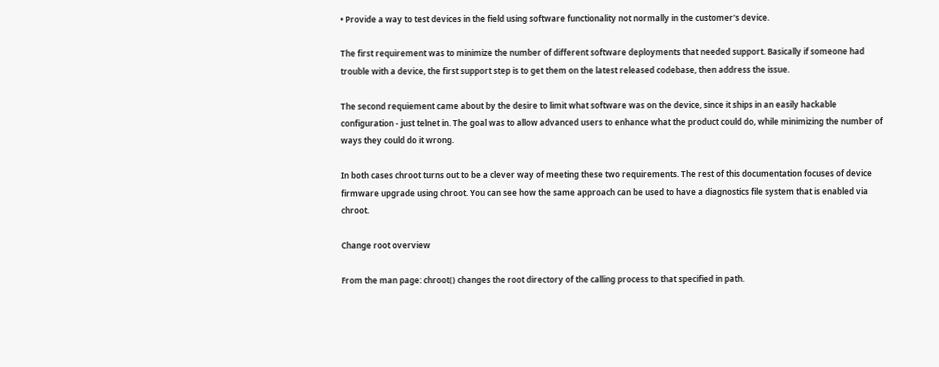• Provide a way to test devices in the field using software functionality not normally in the customer's device.

The first requirement was to minimize the number of different software deployments that needed support. Basically if someone had trouble with a device, the first support step is to get them on the latest released codebase, then address the issue.

The second requiement came about by the desire to limit what software was on the device, since it ships in an easily hackable configuration - just telnet in. The goal was to allow advanced users to enhance what the product could do, while minimizing the number of ways they could do it wrong.

In both cases chroot turns out to be a clever way of meeting these two requirements. The rest of this documentation focuses of device firmware upgrade using chroot. You can see how the same approach can be used to have a diagnostics file system that is enabled via chroot.

Change root overview

From the man page: chroot() changes the root directory of the calling process to that specified in path.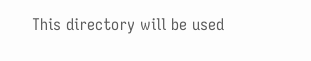This directory will be used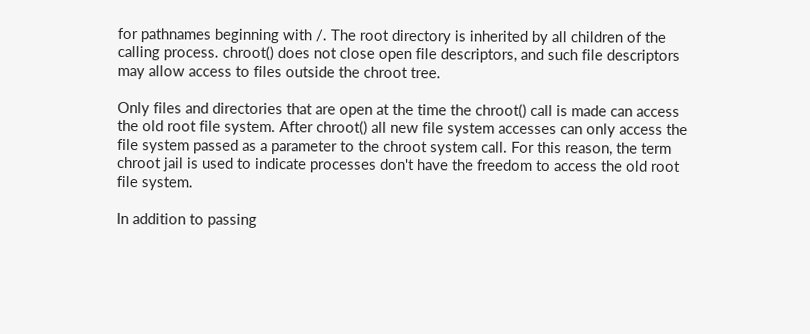for pathnames beginning with /. The root directory is inherited by all children of the calling process. chroot() does not close open file descriptors, and such file descriptors may allow access to files outside the chroot tree.

Only files and directories that are open at the time the chroot() call is made can access the old root file system. After chroot() all new file system accesses can only access the file system passed as a parameter to the chroot system call. For this reason, the term chroot jail is used to indicate processes don't have the freedom to access the old root file system.

In addition to passing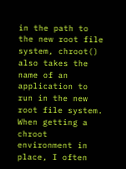in the path to the new root file system, chroot() also takes the name of an application to run in the new root file system. When getting a chroot environment in place, I often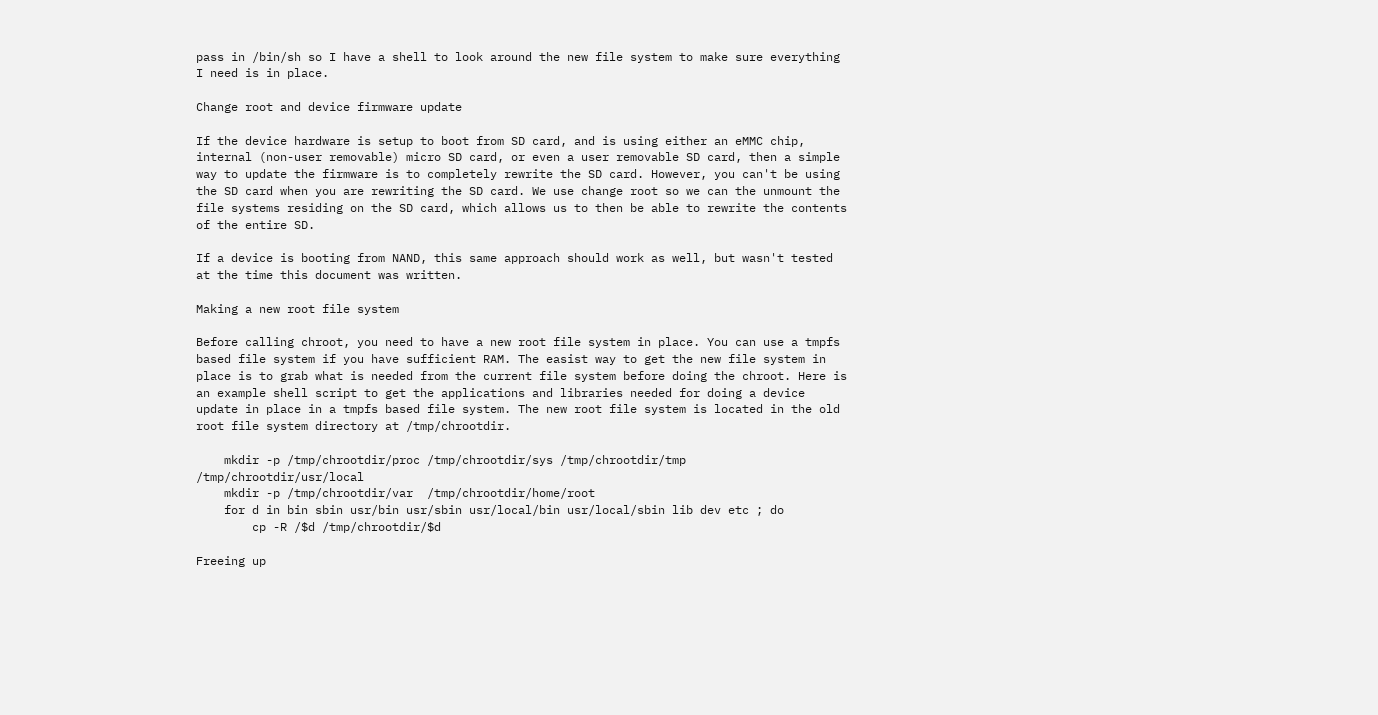pass in /bin/sh so I have a shell to look around the new file system to make sure everything I need is in place.

Change root and device firmware update

If the device hardware is setup to boot from SD card, and is using either an eMMC chip, internal (non-user removable) micro SD card, or even a user removable SD card, then a simple way to update the firmware is to completely rewrite the SD card. However, you can't be using the SD card when you are rewriting the SD card. We use change root so we can the unmount the file systems residing on the SD card, which allows us to then be able to rewrite the contents of the entire SD.

If a device is booting from NAND, this same approach should work as well, but wasn't tested at the time this document was written.

Making a new root file system

Before calling chroot, you need to have a new root file system in place. You can use a tmpfs based file system if you have sufficient RAM. The easist way to get the new file system in place is to grab what is needed from the current file system before doing the chroot. Here is an example shell script to get the applications and libraries needed for doing a device update in place in a tmpfs based file system. The new root file system is located in the old root file system directory at /tmp/chrootdir.

    mkdir -p /tmp/chrootdir/proc /tmp/chrootdir/sys /tmp/chrootdir/tmp /tmp/chrootdir/usr/local
    mkdir -p /tmp/chrootdir/var  /tmp/chrootdir/home/root
    for d in bin sbin usr/bin usr/sbin usr/local/bin usr/local/sbin lib dev etc ; do
        cp -R /$d /tmp/chrootdir/$d

Freeing up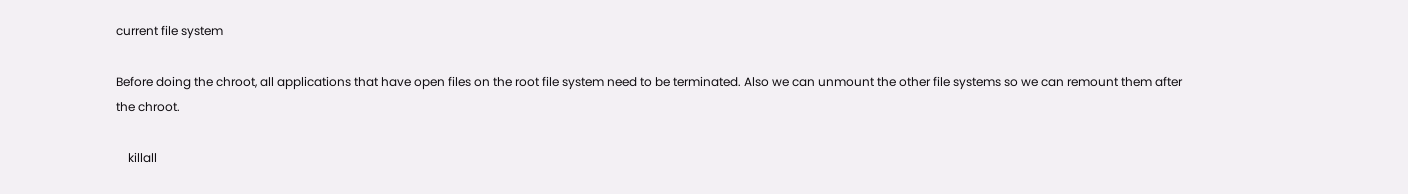current file system

Before doing the chroot, all applications that have open files on the root file system need to be terminated. Also we can unmount the other file systems so we can remount them after the chroot.

    killall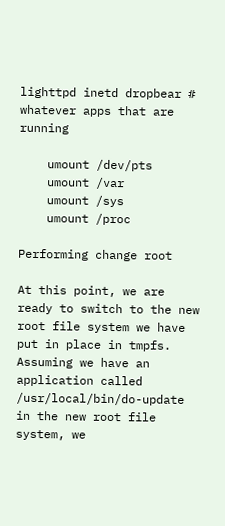lighttpd inetd dropbear # whatever apps that are running

    umount /dev/pts
    umount /var
    umount /sys
    umount /proc

Performing change root

At this point, we are ready to switch to the new root file system we have put in place in tmpfs. Assuming we have an application called /usr/local/bin/do-update in the new root file system, we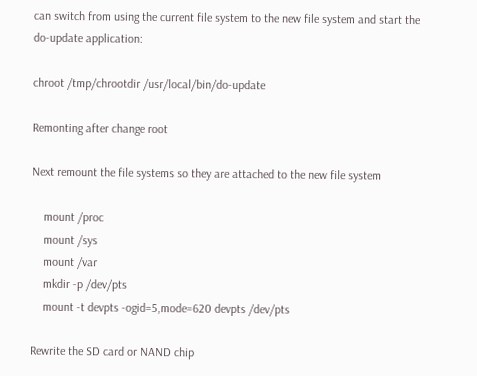can switch from using the current file system to the new file system and start the do-update application:

chroot /tmp/chrootdir /usr/local/bin/do-update

Remonting after change root

Next remount the file systems so they are attached to the new file system

    mount /proc
    mount /sys
    mount /var
    mkdir -p /dev/pts
    mount -t devpts -ogid=5,mode=620 devpts /dev/pts

Rewrite the SD card or NAND chip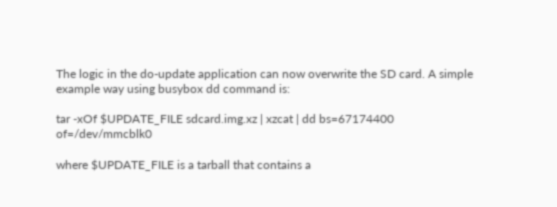The logic in the do-update application can now overwrite the SD card. A simple example way using busybox dd command is:

tar -xOf $UPDATE_FILE sdcard.img.xz | xzcat | dd bs=67174400 of=/dev/mmcblk0

where $UPDATE_FILE is a tarball that contains a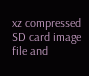xz compressed SD card image file and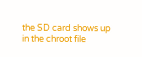the SD card shows up in the chroot file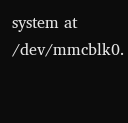system at /dev/mmcblk0.